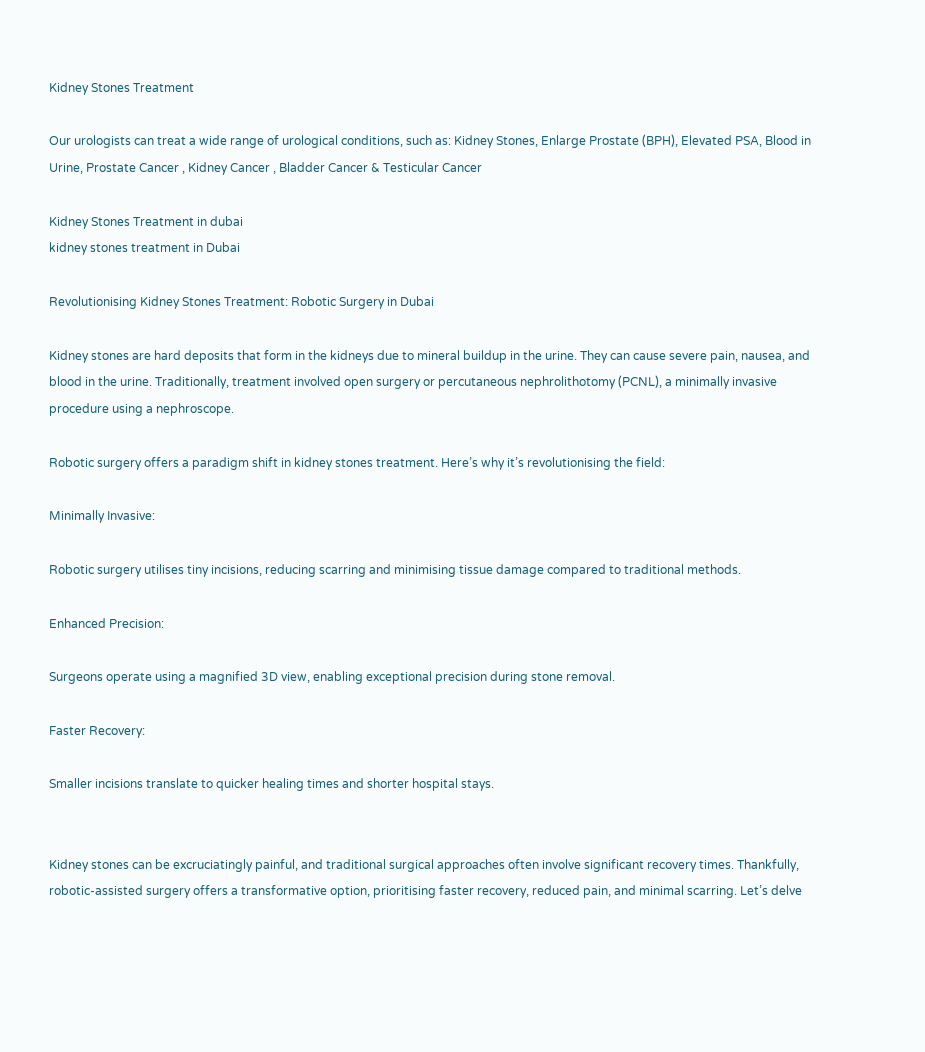Kidney Stones Treatment

Our urologists can treat a wide range of urological conditions, such as: Kidney Stones, Enlarge Prostate (BPH), Elevated PSA, Blood in Urine, Prostate Cancer , Kidney Cancer , Bladder Cancer & Testicular Cancer

Kidney Stones Treatment in dubai
kidney stones treatment in Dubai

Revolutionising Kidney Stones Treatment: Robotic Surgery in Dubai

Kidney stones are hard deposits that form in the kidneys due to mineral buildup in the urine. They can cause severe pain, nausea, and blood in the urine. Traditionally, treatment involved open surgery or percutaneous nephrolithotomy (PCNL), a minimally invasive procedure using a nephroscope.

Robotic surgery offers a paradigm shift in kidney stones treatment. Here’s why it’s revolutionising the field:

Minimally Invasive:

Robotic surgery utilises tiny incisions, reducing scarring and minimising tissue damage compared to traditional methods.

Enhanced Precision:

Surgeons operate using a magnified 3D view, enabling exceptional precision during stone removal.

Faster Recovery:

Smaller incisions translate to quicker healing times and shorter hospital stays.


Kidney stones can be excruciatingly painful, and traditional surgical approaches often involve significant recovery times. Thankfully, robotic-assisted surgery offers a transformative option, prioritising faster recovery, reduced pain, and minimal scarring. Let’s delve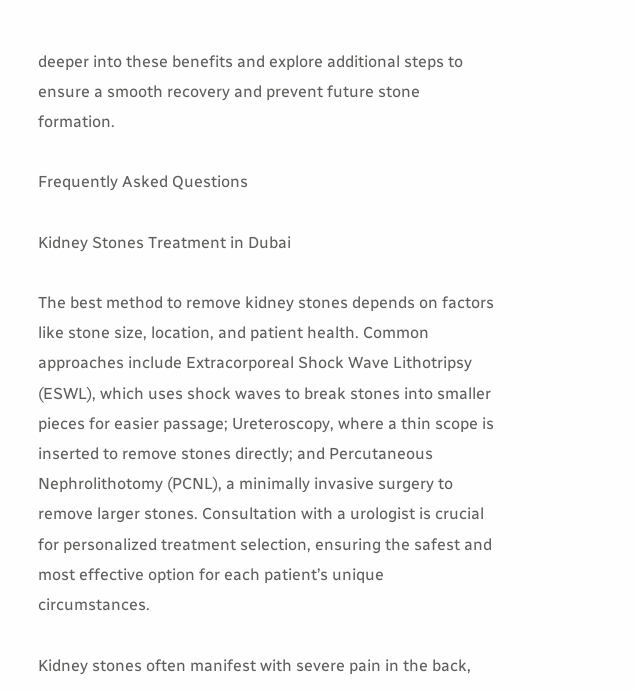deeper into these benefits and explore additional steps to ensure a smooth recovery and prevent future stone formation.

Frequently Asked Questions

Kidney Stones Treatment in Dubai

The best method to remove kidney stones depends on factors like stone size, location, and patient health. Common approaches include Extracorporeal Shock Wave Lithotripsy (ESWL), which uses shock waves to break stones into smaller pieces for easier passage; Ureteroscopy, where a thin scope is inserted to remove stones directly; and Percutaneous Nephrolithotomy (PCNL), a minimally invasive surgery to remove larger stones. Consultation with a urologist is crucial for personalized treatment selection, ensuring the safest and most effective option for each patient’s unique circumstances.

Kidney stones often manifest with severe pain in the back,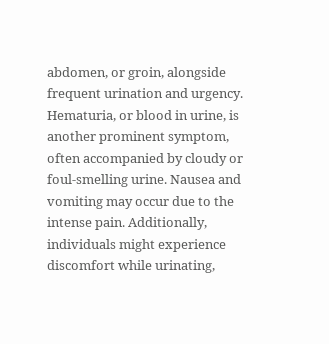abdomen, or groin, alongside frequent urination and urgency. Hematuria, or blood in urine, is another prominent symptom, often accompanied by cloudy or foul-smelling urine. Nausea and vomiting may occur due to the intense pain. Additionally, individuals might experience discomfort while urinating,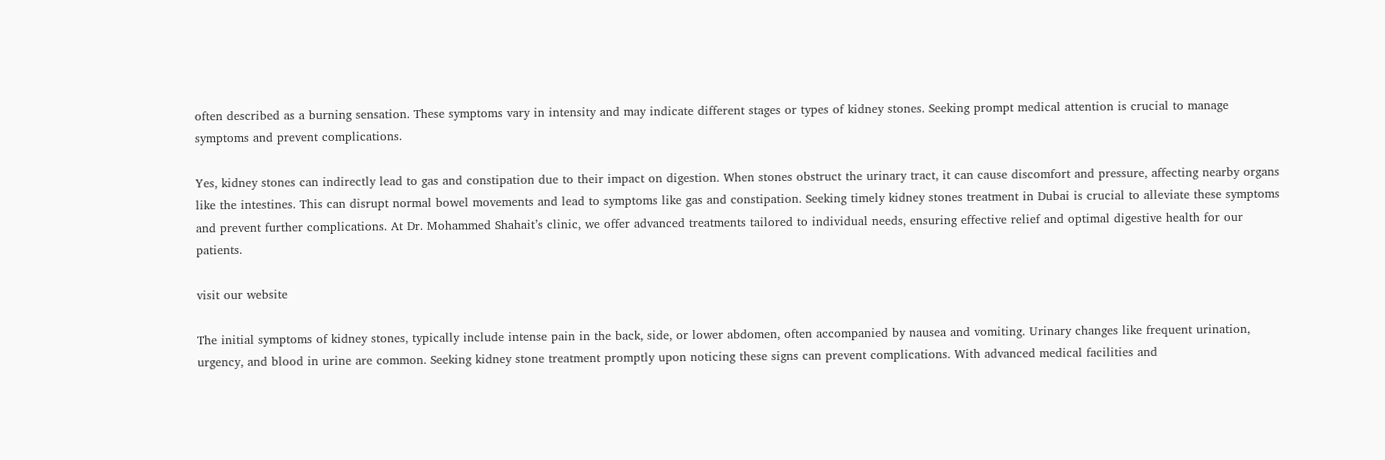often described as a burning sensation. These symptoms vary in intensity and may indicate different stages or types of kidney stones. Seeking prompt medical attention is crucial to manage symptoms and prevent complications.

Yes, kidney stones can indirectly lead to gas and constipation due to their impact on digestion. When stones obstruct the urinary tract, it can cause discomfort and pressure, affecting nearby organs like the intestines. This can disrupt normal bowel movements and lead to symptoms like gas and constipation. Seeking timely kidney stones treatment in Dubai is crucial to alleviate these symptoms and prevent further complications. At Dr. Mohammed Shahait’s clinic, we offer advanced treatments tailored to individual needs, ensuring effective relief and optimal digestive health for our patients.

visit our website

The initial symptoms of kidney stones, typically include intense pain in the back, side, or lower abdomen, often accompanied by nausea and vomiting. Urinary changes like frequent urination, urgency, and blood in urine are common. Seeking kidney stone treatment promptly upon noticing these signs can prevent complications. With advanced medical facilities and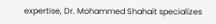expertise, Dr. Mohammed Shahait specializes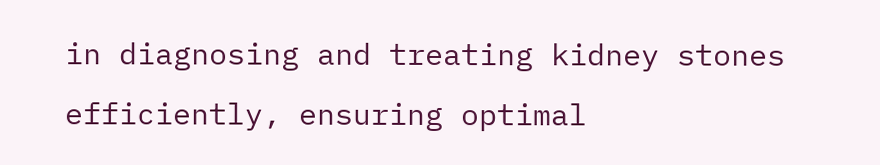in diagnosing and treating kidney stones efficiently, ensuring optimal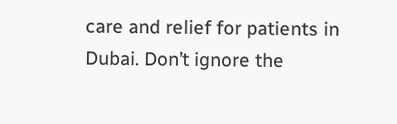care and relief for patients in Dubai. Don’t ignore the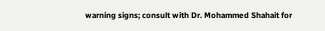warning signs; consult with Dr. Mohammed Shahait for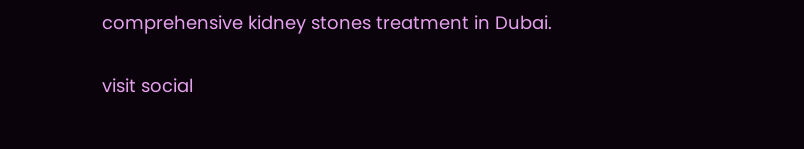comprehensive kidney stones treatment in Dubai.

visit social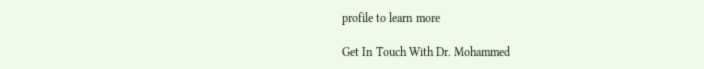profile to learn more

Get In Touch With Dr. Mohammed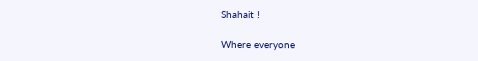Shahait !

Where everyone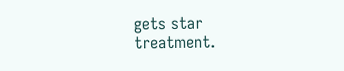gets star treatment.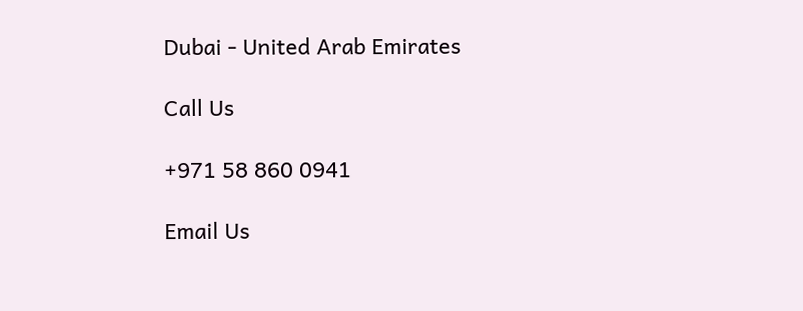Dubai - United Arab Emirates

Call Us

+971 58 860 0941

Email Us